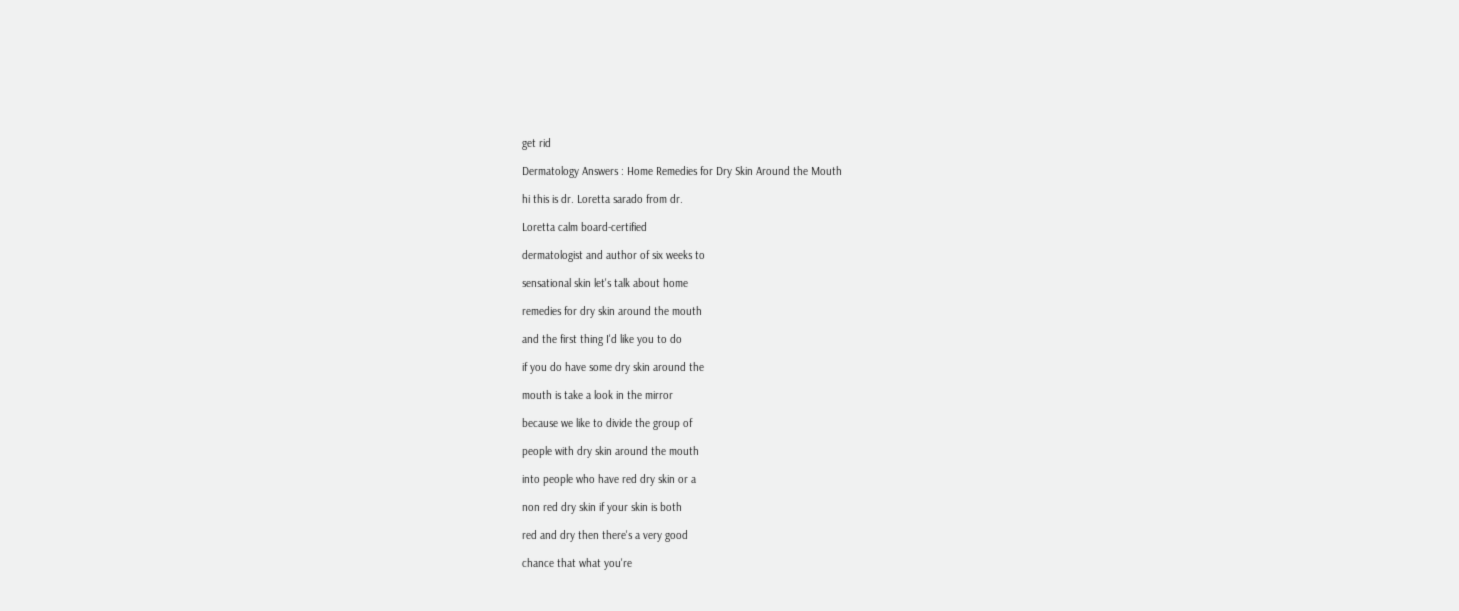get rid

Dermatology Answers : Home Remedies for Dry Skin Around the Mouth

hi this is dr. Loretta sarado from dr.

Loretta calm board-certified

dermatologist and author of six weeks to

sensational skin let's talk about home

remedies for dry skin around the mouth

and the first thing I'd like you to do

if you do have some dry skin around the

mouth is take a look in the mirror

because we like to divide the group of

people with dry skin around the mouth

into people who have red dry skin or a

non red dry skin if your skin is both

red and dry then there's a very good

chance that what you're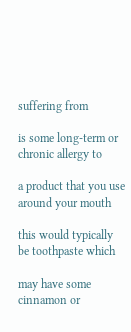suffering from

is some long-term or chronic allergy to

a product that you use around your mouth

this would typically be toothpaste which

may have some cinnamon or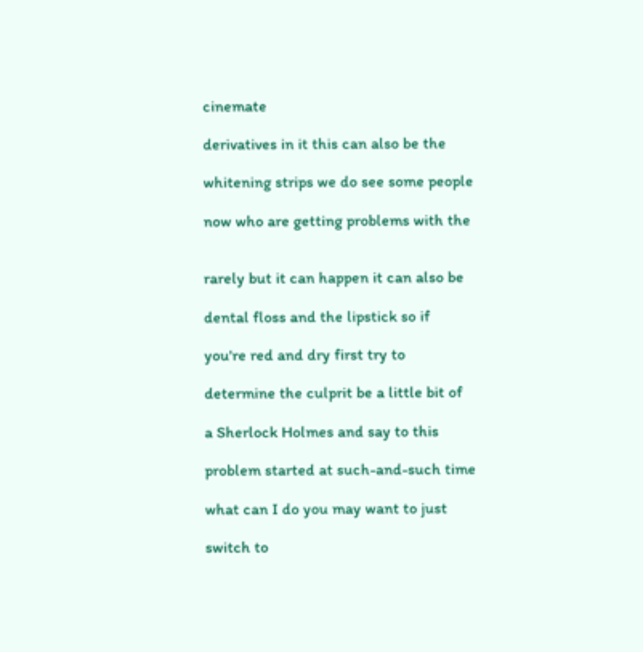cinemate

derivatives in it this can also be the

whitening strips we do see some people

now who are getting problems with the


rarely but it can happen it can also be

dental floss and the lipstick so if

you're red and dry first try to

determine the culprit be a little bit of

a Sherlock Holmes and say to this

problem started at such-and-such time

what can I do you may want to just

switch to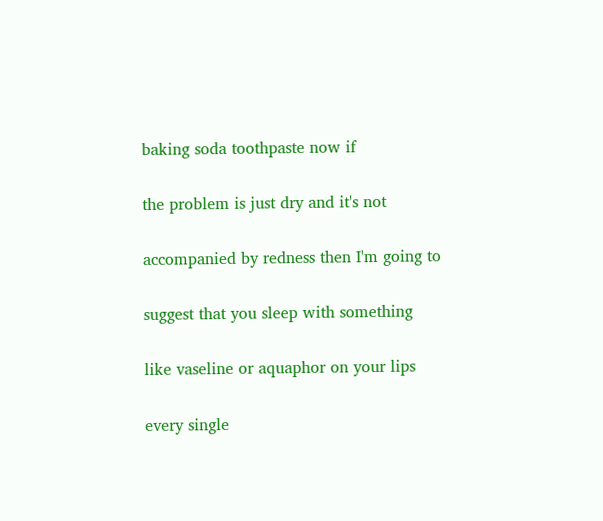baking soda toothpaste now if

the problem is just dry and it's not

accompanied by redness then I'm going to

suggest that you sleep with something

like vaseline or aquaphor on your lips

every single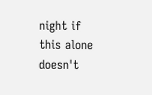night if this alone doesn't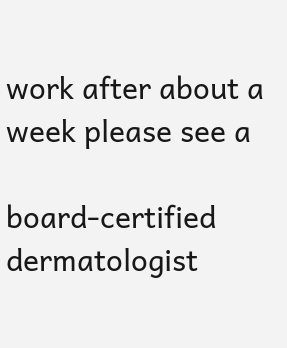work after about a week please see a

board-certified dermatologist